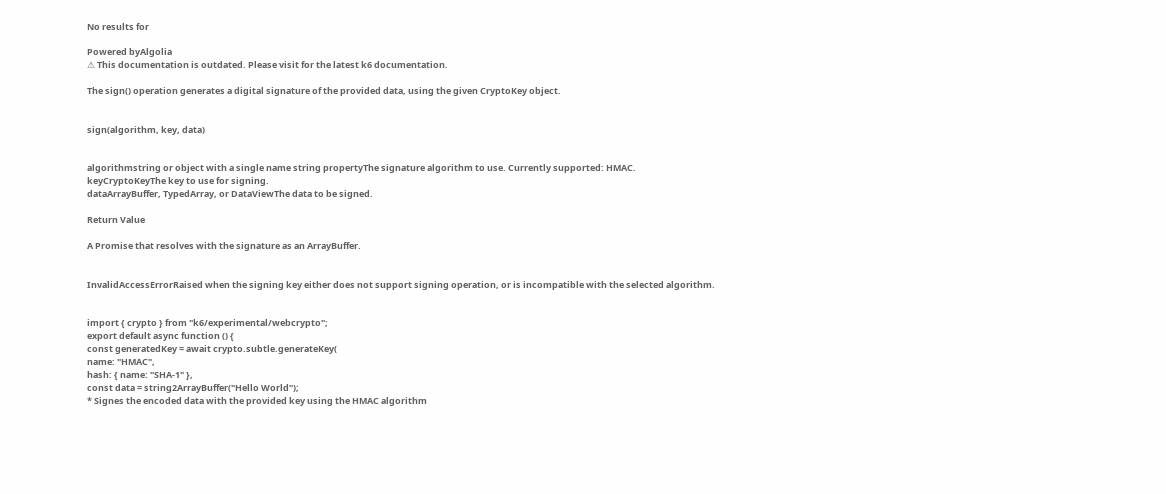No results for

Powered byAlgolia
⚠ This documentation is outdated. Please visit for the latest k6 documentation.

The sign() operation generates a digital signature of the provided data, using the given CryptoKey object.


sign(algorithm, key, data)


algorithmstring or object with a single name string propertyThe signature algorithm to use. Currently supported: HMAC.
keyCryptoKeyThe key to use for signing.
dataArrayBuffer, TypedArray, or DataViewThe data to be signed.

Return Value

A Promise that resolves with the signature as an ArrayBuffer.


InvalidAccessErrorRaised when the signing key either does not support signing operation, or is incompatible with the selected algorithm.


import { crypto } from "k6/experimental/webcrypto";
export default async function () {
const generatedKey = await crypto.subtle.generateKey(
name: "HMAC",
hash: { name: "SHA-1" },
const data = string2ArrayBuffer("Hello World");
* Signes the encoded data with the provided key using the HMAC algorithm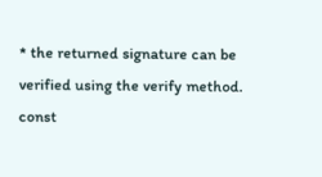* the returned signature can be verified using the verify method.
const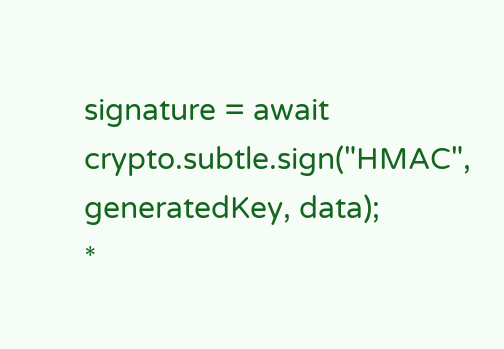signature = await crypto.subtle.sign("HMAC", generatedKey, data);
*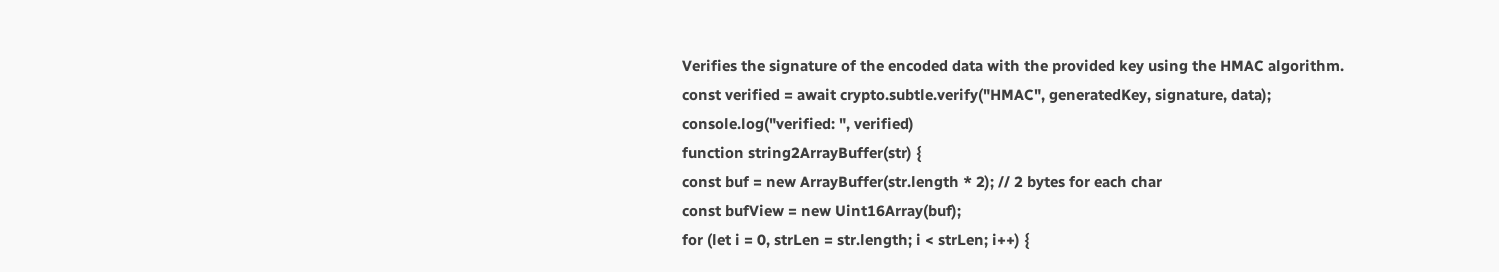Verifies the signature of the encoded data with the provided key using the HMAC algorithm.
const verified = await crypto.subtle.verify("HMAC", generatedKey, signature, data);
console.log("verified: ", verified)
function string2ArrayBuffer(str) {
const buf = new ArrayBuffer(str.length * 2); // 2 bytes for each char
const bufView = new Uint16Array(buf);
for (let i = 0, strLen = str.length; i < strLen; i++) {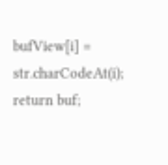bufView[i] = str.charCodeAt(i);
return buf;